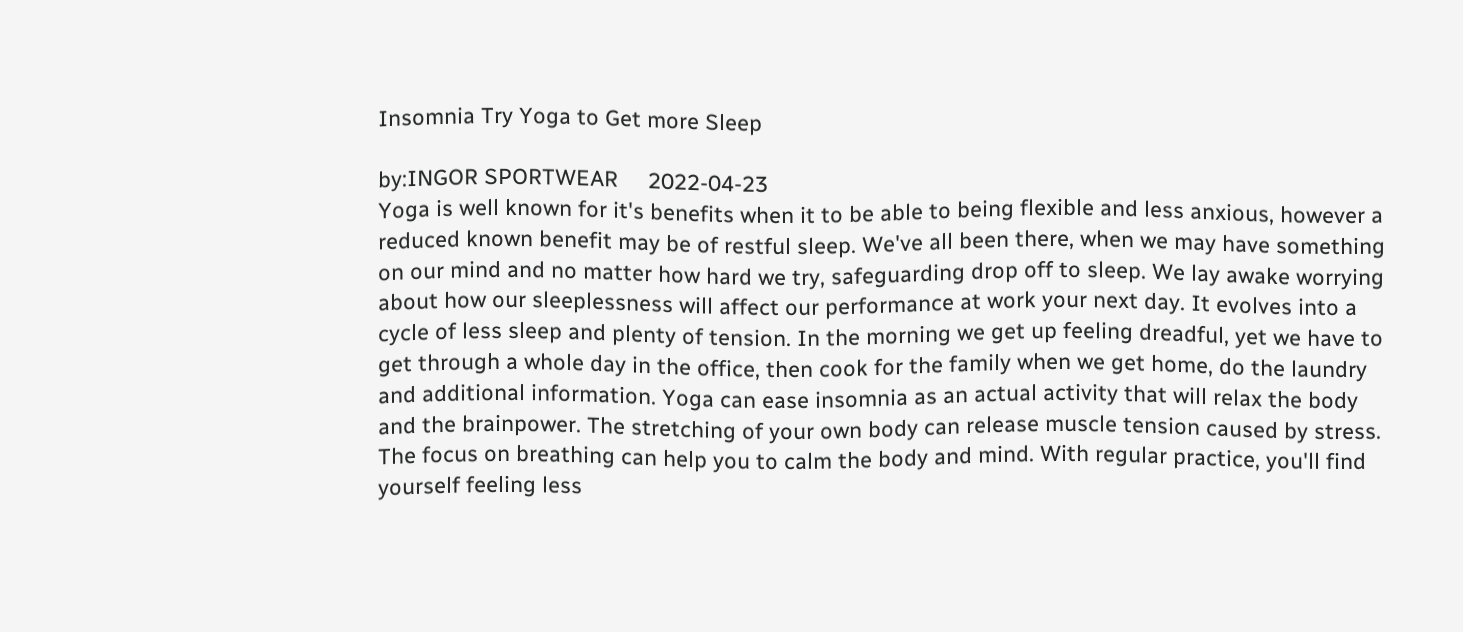Insomnia Try Yoga to Get more Sleep

by:INGOR SPORTWEAR     2022-04-23
Yoga is well known for it's benefits when it to be able to being flexible and less anxious, however a reduced known benefit may be of restful sleep. We've all been there, when we may have something on our mind and no matter how hard we try, safeguarding drop off to sleep. We lay awake worrying about how our sleeplessness will affect our performance at work your next day. It evolves into a cycle of less sleep and plenty of tension. In the morning we get up feeling dreadful, yet we have to get through a whole day in the office, then cook for the family when we get home, do the laundry and additional information. Yoga can ease insomnia as an actual activity that will relax the body and the brainpower. The stretching of your own body can release muscle tension caused by stress. The focus on breathing can help you to calm the body and mind. With regular practice, you'll find yourself feeling less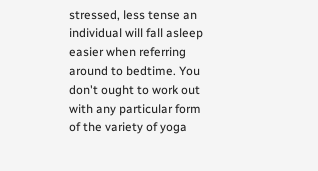stressed, less tense an individual will fall asleep easier when referring around to bedtime. You don't ought to work out with any particular form of the variety of yoga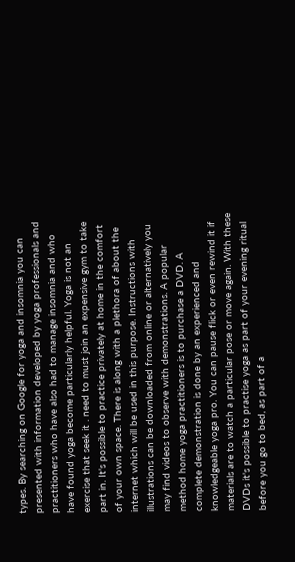types. By searching on Google for yoga and insomnia you can presented with information developed by yoga professionals and practitioners who have also had to manage insomnia and who have found yoga become particularly helpful. Yoga is not an exercise that seek it . need to must join an expensive gym to take part in. It's possible to practice privately at home in the comfort of your own space. There is along with a plethora of about the internet which will be used in this purpose. Instructions with illustrations can be downloaded from online or alternatively you may find videos to observe with demonstrations. A popular method home yoga practitioners is to purchase a DVD. A complete demonstration is done by an experienced and knowledgeable yoga pro. You can pause flick or even rewind it if materials are to watch a particular pose or move again. With these DVDs it's possible to practise yoga as part of your evening ritual before you go to bed, as part of a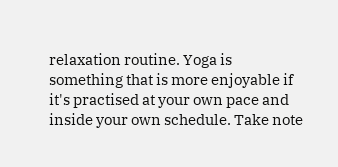relaxation routine. Yoga is something that is more enjoyable if it's practised at your own pace and inside your own schedule. Take note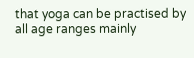that yoga can be practised by all age ranges mainly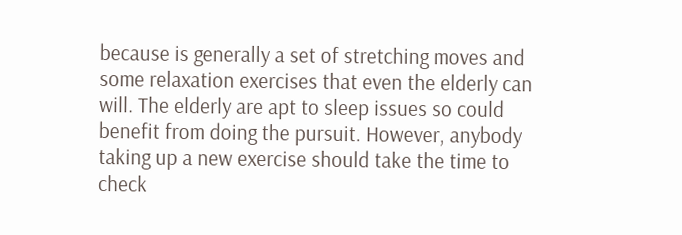because is generally a set of stretching moves and some relaxation exercises that even the elderly can will. The elderly are apt to sleep issues so could benefit from doing the pursuit. However, anybody taking up a new exercise should take the time to check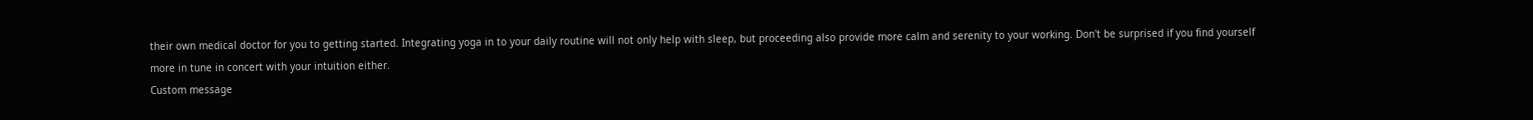their own medical doctor for you to getting started. Integrating yoga in to your daily routine will not only help with sleep, but proceeding also provide more calm and serenity to your working. Don't be surprised if you find yourself more in tune in concert with your intuition either.
Custom message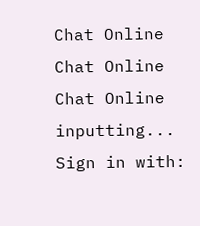Chat Online
Chat Online
Chat Online inputting...
Sign in with: